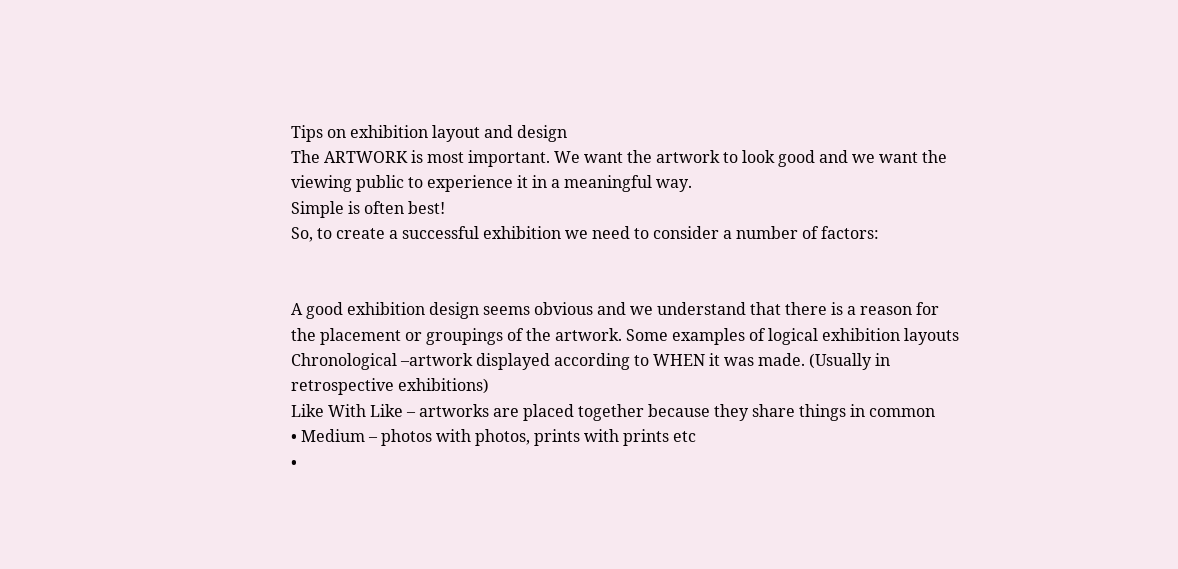Tips on exhibition layout and design
The ARTWORK is most important. We want the artwork to look good and we want the
viewing public to experience it in a meaningful way.
Simple is often best!
So, to create a successful exhibition we need to consider a number of factors:


A good exhibition design seems obvious and we understand that there is a reason for
the placement or groupings of the artwork. Some examples of logical exhibition layouts
Chronological –artwork displayed according to WHEN it was made. (Usually in
retrospective exhibitions)
Like With Like – artworks are placed together because they share things in common
• Medium – photos with photos, prints with prints etc
•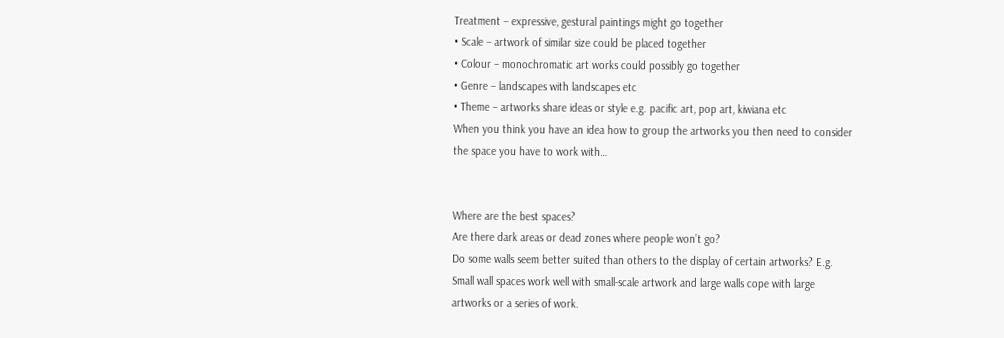Treatment – expressive, gestural paintings might go together
• Scale – artwork of similar size could be placed together
• Colour – monochromatic art works could possibly go together
• Genre – landscapes with landscapes etc
• Theme – artworks share ideas or style e.g. pacific art, pop art, kiwiana etc
When you think you have an idea how to group the artworks you then need to consider
the space you have to work with…


Where are the best spaces?
Are there dark areas or dead zones where people won’t go?
Do some walls seem better suited than others to the display of certain artworks? E.g.
Small wall spaces work well with small-scale artwork and large walls cope with large
artworks or a series of work.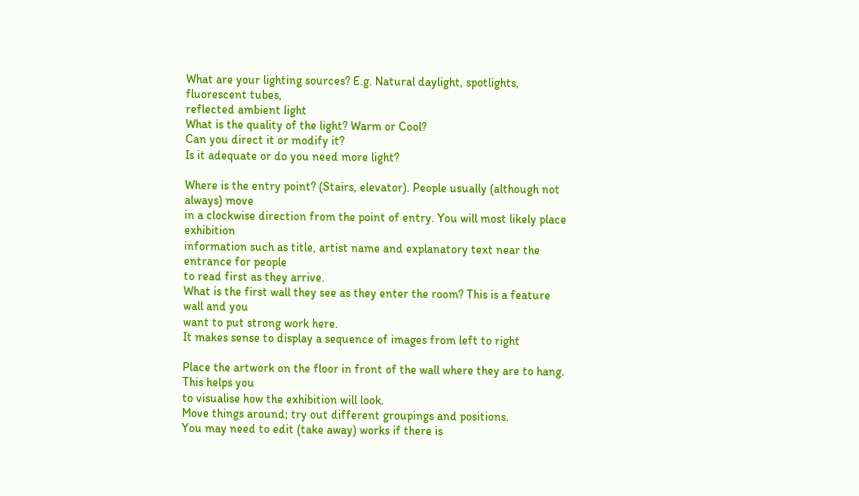What are your lighting sources? E.g. Natural daylight, spotlights, fluorescent tubes,
reflected ambient light
What is the quality of the light? Warm or Cool?
Can you direct it or modify it?
Is it adequate or do you need more light?

Where is the entry point? (Stairs, elevator). People usually (although not always) move
in a clockwise direction from the point of entry. You will most likely place exhibition
information such as title, artist name and explanatory text near the entrance for people
to read first as they arrive.
What is the first wall they see as they enter the room? This is a feature wall and you
want to put strong work here.
It makes sense to display a sequence of images from left to right

Place the artwork on the floor in front of the wall where they are to hang. This helps you
to visualise how the exhibition will look.
Move things around; try out different groupings and positions.
You may need to edit (take away) works if there is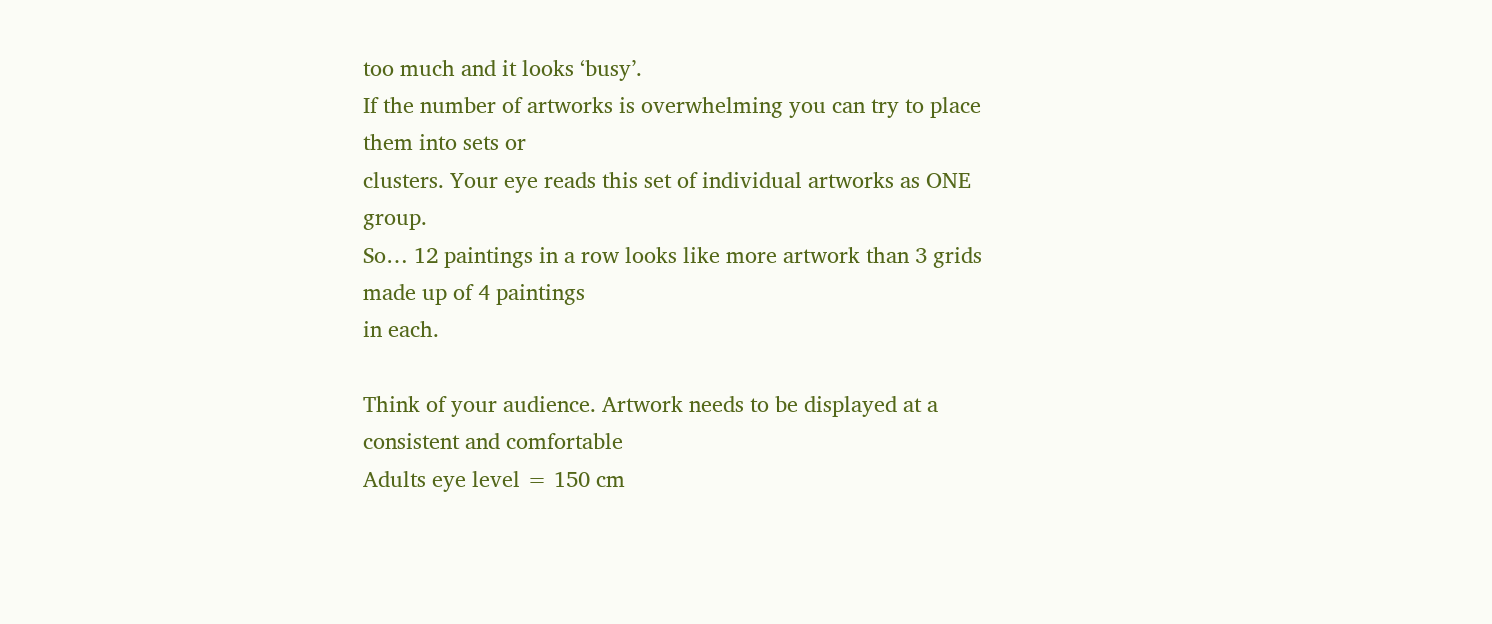too much and it looks ‘busy’.
If the number of artworks is overwhelming you can try to place them into sets or
clusters. Your eye reads this set of individual artworks as ONE group.
So… 12 paintings in a row looks like more artwork than 3 grids made up of 4 paintings
in each.

Think of your audience. Artwork needs to be displayed at a consistent and comfortable
Adults eye level = 150 cm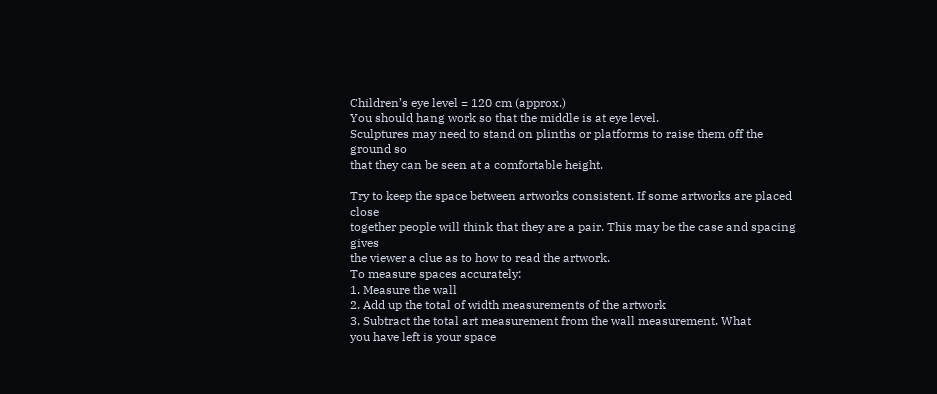Children’s eye level = 120 cm (approx.)
You should hang work so that the middle is at eye level.
Sculptures may need to stand on plinths or platforms to raise them off the ground so
that they can be seen at a comfortable height.

Try to keep the space between artworks consistent. If some artworks are placed close
together people will think that they are a pair. This may be the case and spacing gives
the viewer a clue as to how to read the artwork.
To measure spaces accurately:
1. Measure the wall
2. Add up the total of width measurements of the artwork
3. Subtract the total art measurement from the wall measurement. What
you have left is your space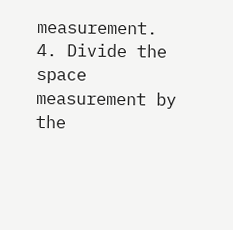measurement.
4. Divide the space measurement by the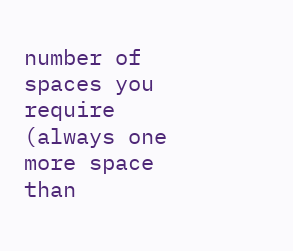number of spaces you require
(always one more space than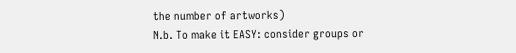the number of artworks)
N.b. To make it EASY: consider groups or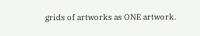grids of artworks as ONE artwork.